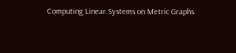Computing Linear Systems on Metric Graphs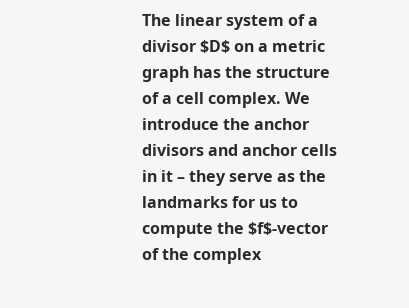The linear system of a divisor $D$ on a metric graph has the structure of a cell complex. We introduce the anchor divisors and anchor cells in it – they serve as the landmarks for us to compute the $f$-vector of the complex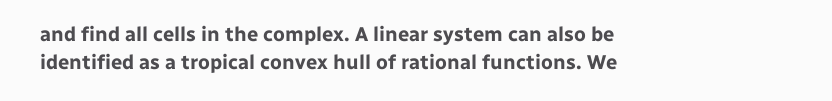and find all cells in the complex. A linear system can also be identified as a tropical convex hull of rational functions. We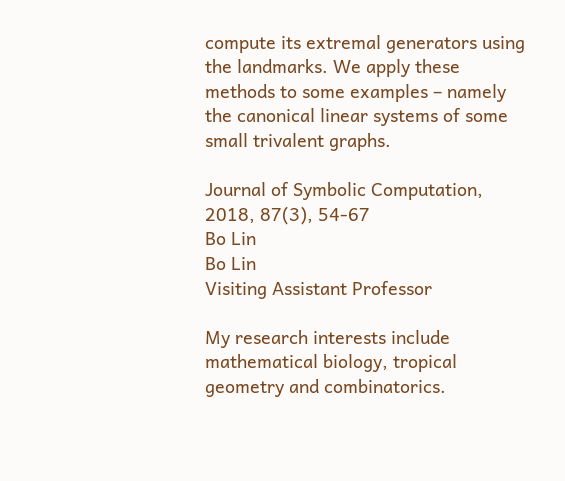compute its extremal generators using the landmarks. We apply these methods to some examples – namely the canonical linear systems of some small trivalent graphs.

Journal of Symbolic Computation, 2018, 87(3), 54-67
Bo Lin
Bo Lin
Visiting Assistant Professor

My research interests include mathematical biology, tropical geometry and combinatorics.